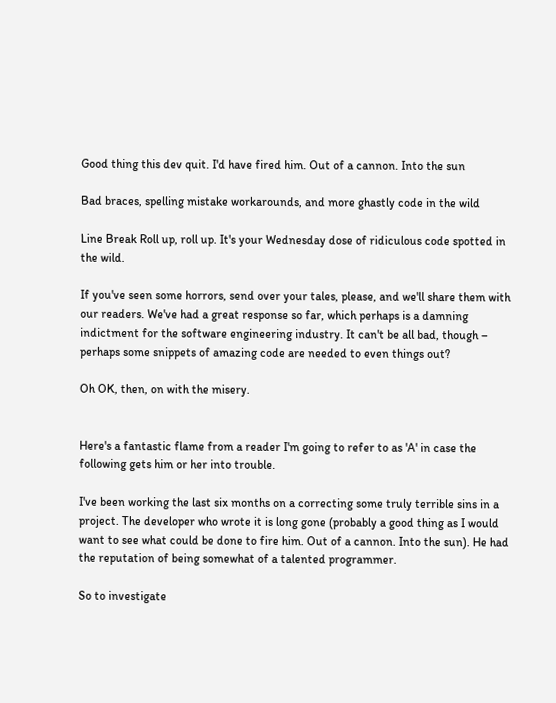Good thing this dev quit. I'd have fired him. Out of a cannon. Into the sun

Bad braces, spelling mistake workarounds, and more ghastly code in the wild

Line Break Roll up, roll up. It's your Wednesday dose of ridiculous code spotted in the wild.

If you've seen some horrors, send over your tales, please, and we'll share them with our readers. We've had a great response so far, which perhaps is a damning indictment for the software engineering industry. It can't be all bad, though – perhaps some snippets of amazing code are needed to even things out?

Oh OK, then, on with the misery.


Here's a fantastic flame from a reader I'm going to refer to as 'A' in case the following gets him or her into trouble.

I've been working the last six months on a correcting some truly terrible sins in a project. The developer who wrote it is long gone (probably a good thing as I would want to see what could be done to fire him. Out of a cannon. Into the sun). He had the reputation of being somewhat of a talented programmer.

So to investigate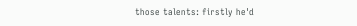those talents: firstly he'd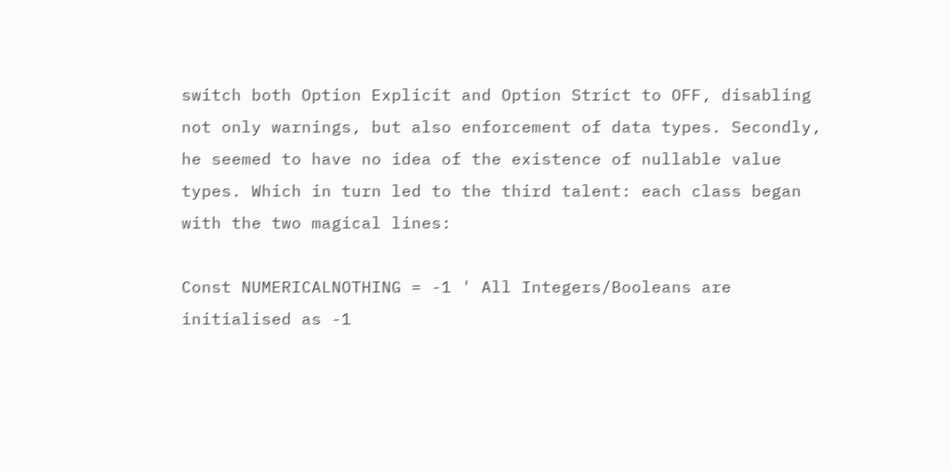switch both Option Explicit and Option Strict to OFF, disabling not only warnings, but also enforcement of data types. Secondly, he seemed to have no idea of the existence of nullable value types. Which in turn led to the third talent: each class began with the two magical lines:

Const NUMERICALNOTHING = -1 ' All Integers/Booleans are initialised as -1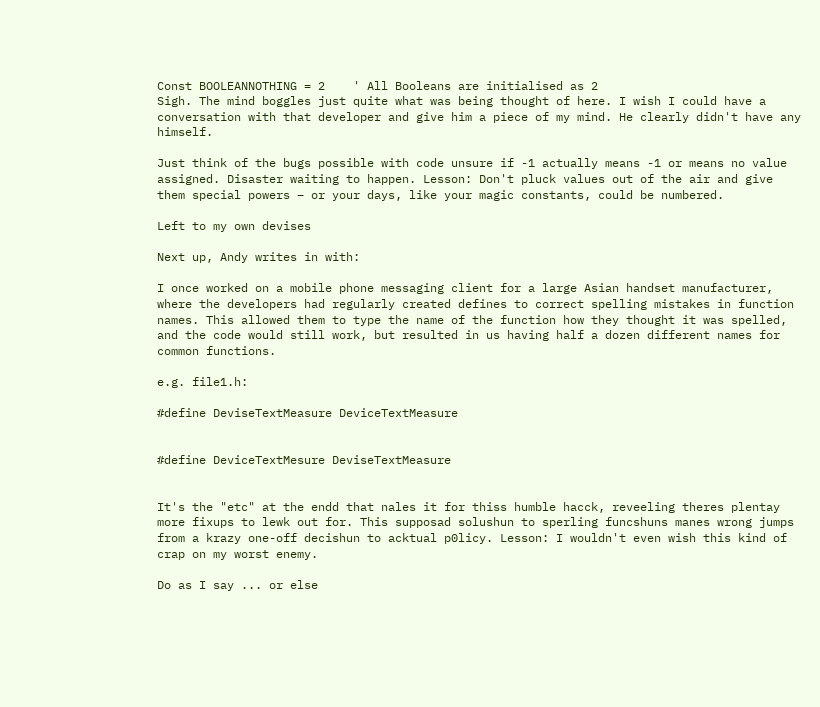Const BOOLEANNOTHING = 2    ' All Booleans are initialised as 2
Sigh. The mind boggles just quite what was being thought of here. I wish I could have a conversation with that developer and give him a piece of my mind. He clearly didn't have any himself.

Just think of the bugs possible with code unsure if -1 actually means -1 or means no value assigned. Disaster waiting to happen. Lesson: Don't pluck values out of the air and give them special powers – or your days, like your magic constants, could be numbered.

Left to my own devises

Next up, Andy writes in with:

I once worked on a mobile phone messaging client for a large Asian handset manufacturer, where the developers had regularly created defines to correct spelling mistakes in function names. This allowed them to type the name of the function how they thought it was spelled, and the code would still work, but resulted in us having half a dozen different names for common functions.

e.g. file1.h:

#define DeviseTextMeasure DeviceTextMeasure


#define DeviceTextMesure DeviseTextMeasure


It's the "etc" at the endd that nales it for thiss humble hacck, reveeling theres plentay more fixups to lewk out for. This supposad solushun to sperling funcshuns manes wrong jumps from a krazy one-off decishun to acktual p0licy. Lesson: I wouldn't even wish this kind of crap on my worst enemy.

Do as I say ... or else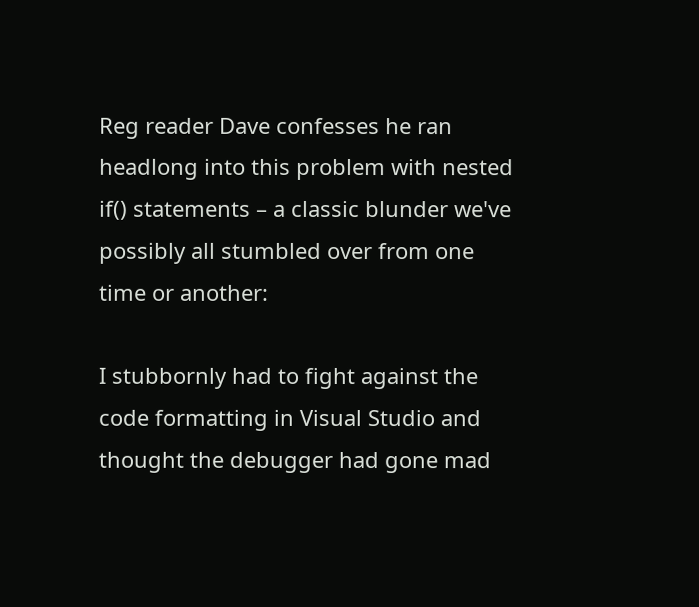Reg reader Dave confesses he ran headlong into this problem with nested if() statements – a classic blunder we've possibly all stumbled over from one time or another:

I stubbornly had to fight against the code formatting in Visual Studio and thought the debugger had gone mad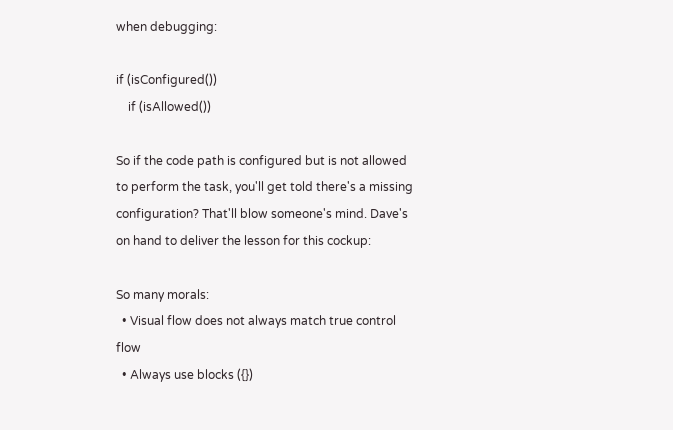when debugging:

if (isConfigured())
    if (isAllowed())

So if the code path is configured but is not allowed to perform the task, you'll get told there's a missing configuration? That'll blow someone's mind. Dave's on hand to deliver the lesson for this cockup:

So many morals:
  • Visual flow does not always match true control flow
  • Always use blocks ({})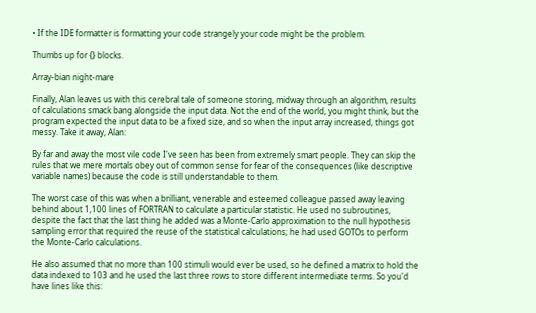• If the IDE formatter is formatting your code strangely your code might be the problem.

Thumbs up for {} blocks.

Array-bian night-mare

Finally, Alan leaves us with this cerebral tale of someone storing, midway through an algorithm, results of calculations smack bang alongside the input data. Not the end of the world, you might think, but the program expected the input data to be a fixed size, and so when the input array increased, things got messy. Take it away, Alan:

By far and away the most vile code I've seen has been from extremely smart people. They can skip the rules that we mere mortals obey out of common sense for fear of the consequences (like descriptive variable names) because the code is still understandable to them.

The worst case of this was when a brilliant, venerable and esteemed colleague passed away leaving behind about 1,100 lines of FORTRAN to calculate a particular statistic. He used no subroutines, despite the fact that the last thing he added was a Monte-Carlo approximation to the null hypothesis sampling error that required the reuse of the statistical calculations; he had used GOTOs to perform the Monte-Carlo calculations.

He also assumed that no more than 100 stimuli would ever be used, so he defined a matrix to hold the data indexed to 103 and he used the last three rows to store different intermediate terms. So you'd have lines like this: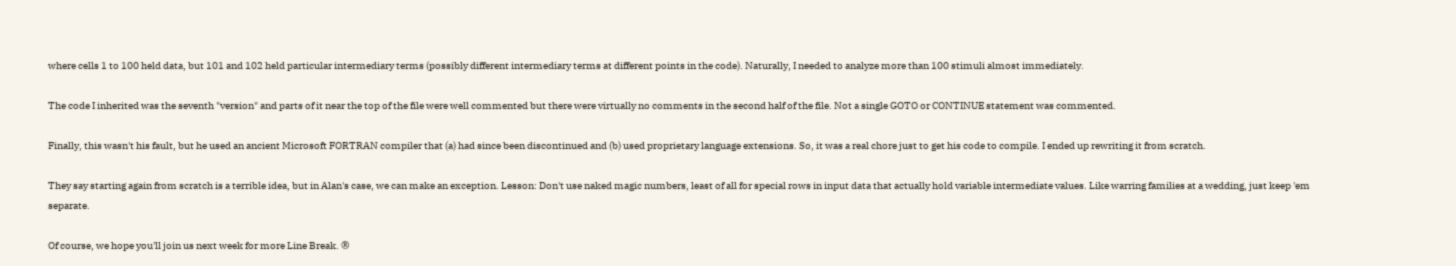where cells 1 to 100 held data, but 101 and 102 held particular intermediary terms (possibly different intermediary terms at different points in the code). Naturally, I needed to analyze more than 100 stimuli almost immediately.

The code I inherited was the seventh "version" and parts of it near the top of the file were well commented but there were virtually no comments in the second half of the file. Not a single GOTO or CONTINUE statement was commented.

Finally, this wasn't his fault, but he used an ancient Microsoft FORTRAN compiler that (a) had since been discontinued and (b) used proprietary language extensions. So, it was a real chore just to get his code to compile. I ended up rewriting it from scratch.

They say starting again from scratch is a terrible idea, but in Alan's case, we can make an exception. Lesson: Don't use naked magic numbers, least of all for special rows in input data that actually hold variable intermediate values. Like warring families at a wedding, just keep 'em separate.

Of course, we hope you'll join us next week for more Line Break. ®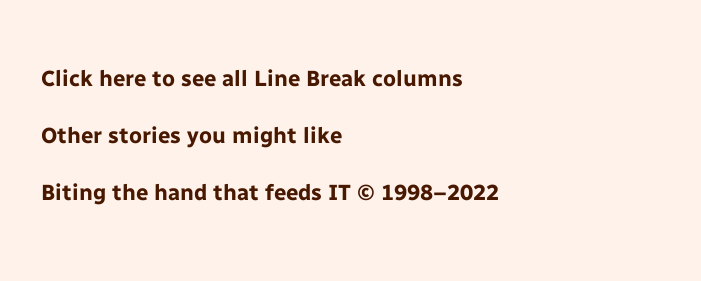Click here to see all Line Break columns

Other stories you might like

Biting the hand that feeds IT © 1998–2022